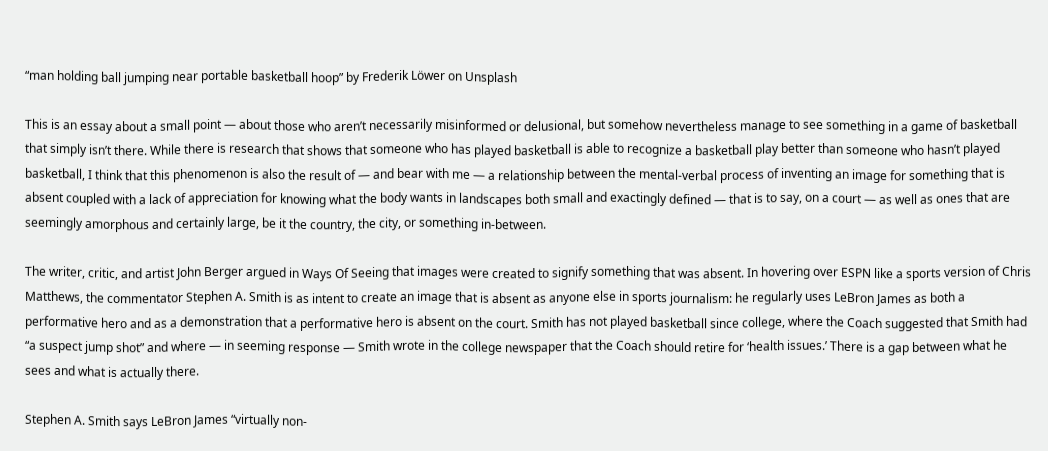“man holding ball jumping near portable basketball hoop” by Frederik Löwer on Unsplash

This is an essay about a small point — about those who aren’t necessarily misinformed or delusional, but somehow nevertheless manage to see something in a game of basketball that simply isn’t there. While there is research that shows that someone who has played basketball is able to recognize a basketball play better than someone who hasn’t played basketball, I think that this phenomenon is also the result of — and bear with me — a relationship between the mental-verbal process of inventing an image for something that is absent coupled with a lack of appreciation for knowing what the body wants in landscapes both small and exactingly defined — that is to say, on a court — as well as ones that are seemingly amorphous and certainly large, be it the country, the city, or something in-between.

The writer, critic, and artist John Berger argued in Ways Of Seeing that images were created to signify something that was absent. In hovering over ESPN like a sports version of Chris Matthews, the commentator Stephen A. Smith is as intent to create an image that is absent as anyone else in sports journalism: he regularly uses LeBron James as both a performative hero and as a demonstration that a performative hero is absent on the court. Smith has not played basketball since college, where the Coach suggested that Smith had “a suspect jump shot” and where — in seeming response — Smith wrote in the college newspaper that the Coach should retire for ‘health issues.’ There is a gap between what he sees and what is actually there.

Stephen A. Smith says LeBron James “virtually non-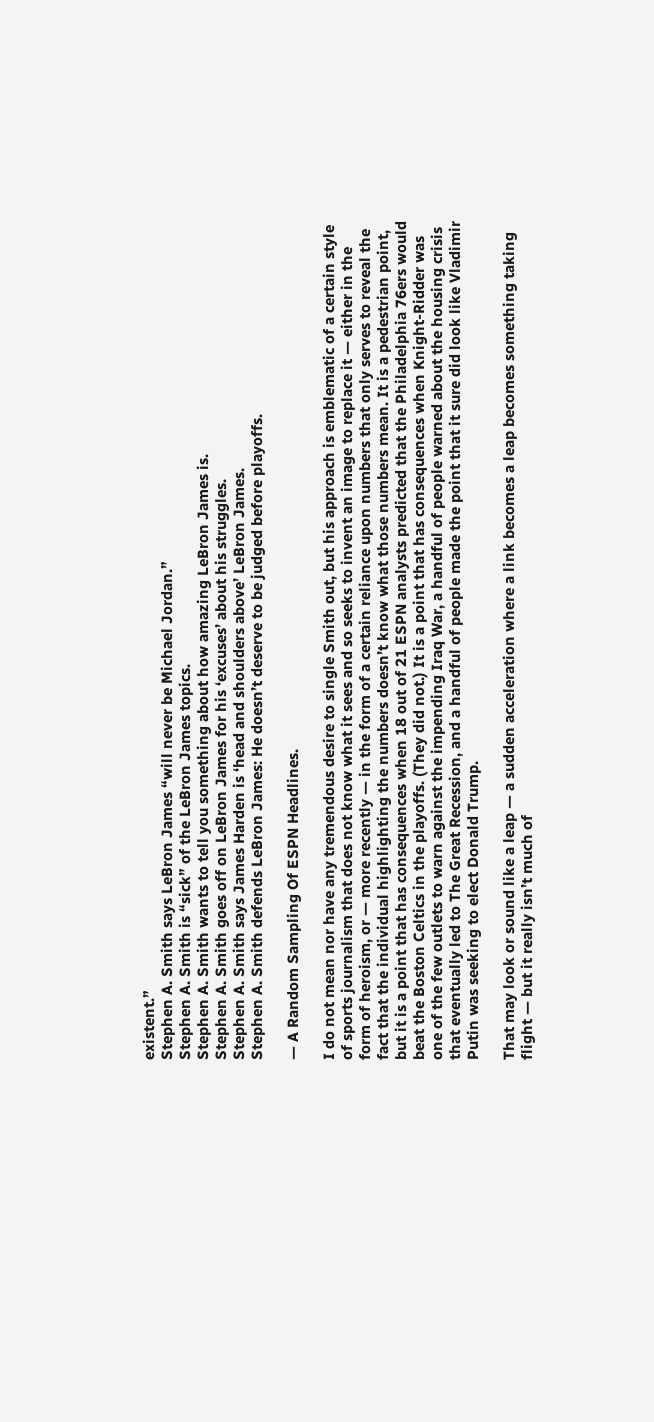existent.”
Stephen A. Smith says LeBron James “will never be Michael Jordan.”
Stephen A. Smith is “sick” of the LeBron James topics.
Stephen A. Smith wants to tell you something about how amazing LeBron James is.
Stephen A. Smith goes off on LeBron James for his ‘excuses’ about his struggles.
Stephen A. Smith says James Harden is ‘head and shoulders above’ LeBron James.
Stephen A. Smith defends LeBron James: He doesn’t deserve to be judged before playoffs.

— A Random Sampling Of ESPN Headlines.

I do not mean nor have any tremendous desire to single Smith out, but his approach is emblematic of a certain style of sports journalism that does not know what it sees and so seeks to invent an image to replace it — either in the form of heroism, or — more recently — in the form of a certain reliance upon numbers that only serves to reveal the fact that the individual highlighting the numbers doesn’t know what those numbers mean. It is a pedestrian point, but it is a point that has consequences when 18 out of 21 ESPN analysts predicted that the Philadelphia 76ers would beat the Boston Celtics in the playoffs. (They did not.) It is a point that has consequences when Knight-Ridder was one of the few outlets to warn against the impending Iraq War, a handful of people warned about the housing crisis that eventually led to The Great Recession, and a handful of people made the point that it sure did look like Vladimir Putin was seeking to elect Donald Trump.

That may look or sound like a leap — a sudden acceleration where a link becomes a leap becomes something taking flight — but it really isn’t much of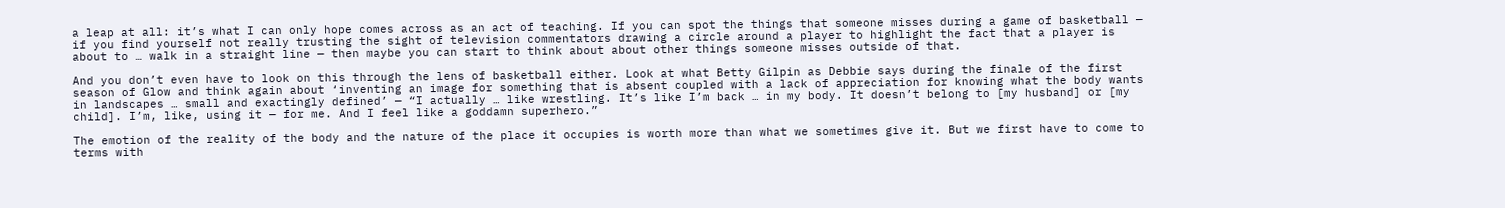a leap at all: it’s what I can only hope comes across as an act of teaching. If you can spot the things that someone misses during a game of basketball — if you find yourself not really trusting the sight of television commentators drawing a circle around a player to highlight the fact that a player is about to … walk in a straight line — then maybe you can start to think about about other things someone misses outside of that.

And you don’t even have to look on this through the lens of basketball either. Look at what Betty Gilpin as Debbie says during the finale of the first season of Glow and think again about ‘inventing an image for something that is absent coupled with a lack of appreciation for knowing what the body wants in landscapes … small and exactingly defined’ — “I actually … like wrestling. It’s like I’m back … in my body. It doesn’t belong to [my husband] or [my child]. I’m, like, using it — for me. And I feel like a goddamn superhero.”

The emotion of the reality of the body and the nature of the place it occupies is worth more than what we sometimes give it. But we first have to come to terms with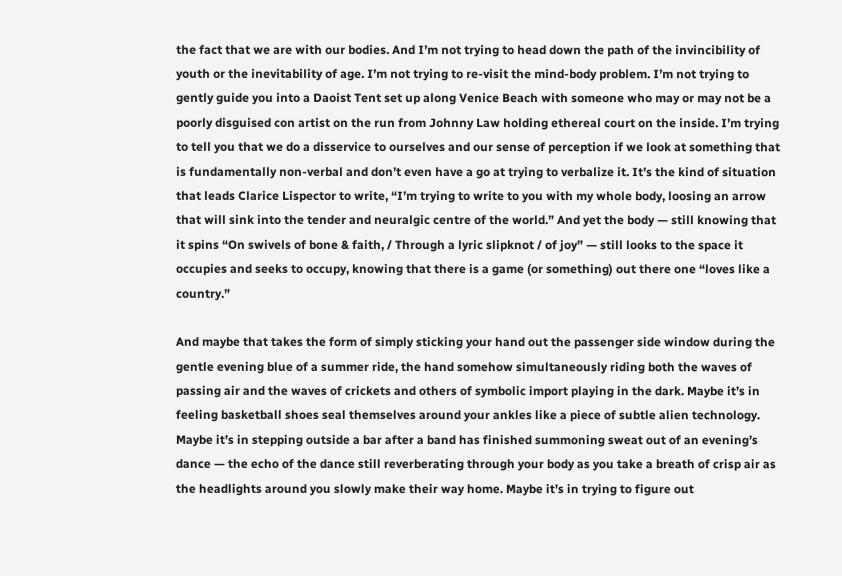the fact that we are with our bodies. And I’m not trying to head down the path of the invincibility of youth or the inevitability of age. I’m not trying to re-visit the mind-body problem. I’m not trying to gently guide you into a Daoist Tent set up along Venice Beach with someone who may or may not be a poorly disguised con artist on the run from Johnny Law holding ethereal court on the inside. I’m trying to tell you that we do a disservice to ourselves and our sense of perception if we look at something that is fundamentally non-verbal and don’t even have a go at trying to verbalize it. It’s the kind of situation that leads Clarice Lispector to write, “I’m trying to write to you with my whole body, loosing an arrow that will sink into the tender and neuralgic centre of the world.” And yet the body — still knowing that it spins “On swivels of bone & faith, / Through a lyric slipknot / of joy” — still looks to the space it occupies and seeks to occupy, knowing that there is a game (or something) out there one “loves like a country.”

And maybe that takes the form of simply sticking your hand out the passenger side window during the gentle evening blue of a summer ride, the hand somehow simultaneously riding both the waves of passing air and the waves of crickets and others of symbolic import playing in the dark. Maybe it’s in feeling basketball shoes seal themselves around your ankles like a piece of subtle alien technology. Maybe it’s in stepping outside a bar after a band has finished summoning sweat out of an evening’s dance — the echo of the dance still reverberating through your body as you take a breath of crisp air as the headlights around you slowly make their way home. Maybe it’s in trying to figure out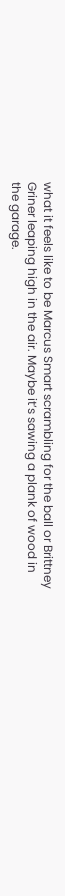what it feels like to be Marcus Smart scrambling for the ball or Brittney Griner leaping high in the air. Maybe it’s sawing a plank of wood in the garage.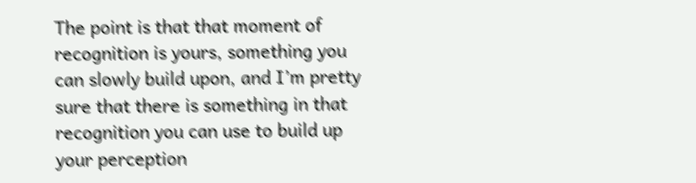The point is that that moment of recognition is yours, something you can slowly build upon, and I’m pretty sure that there is something in that recognition you can use to build up your perception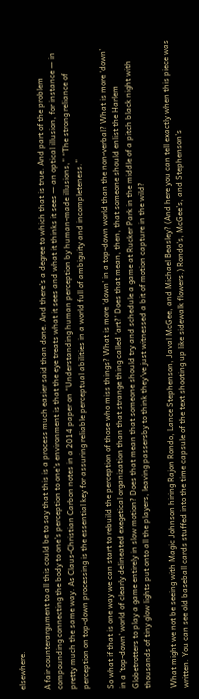elsewhere.

A fair counterargument to all this could be to say that this is a process much easier said than done. And there’s a degree to which that is true. And part of the problem compounding connecting the body to one’s perception to one’s environment is that the eye treats what it sees and what it thinks it sees — an optical illusion, for instance — in pretty much the same way. As Claus-Christian Carbon notes in a 2014 paper on “Understanding human perception by human-made illusions,” “The strong reliance of perception on top-down processing is the essential key for assuring reliable perceptual abilities in a world full of ambiguity and incompleteness.”

So what if that is one way we can start to rebuild the perception of those who miss things? What is more ‘down’ in a top-down world than the non-verbal? What is more ‘down’ in a ‘top-down’ world of clearly delineated exegetical organization than that strange thing called ‘art?’ Does that mean, then, that someone should enlist the Harlem Globetrotters to play a game entirely in slow motion? Does that mean that someone should try and schedule a game at Rucker Park in the middle of a pitch black night with thousands of tiny glow lights put onto all the players, leaving passersby to think they’ve just witnessed a bit of motion capture in the wild?

What might we not be seeing with Magic Johnson hiring Rajon Rondo, Lance Stephenson, Javal McGee, and Michael Beasley? (And here you can tell exactly when this piece was written. You can see old baseball cards stuffed into the time capsule of the text shooting up like sidewalk flowers.) Rondo’s, McGee’s, and Stephenson’s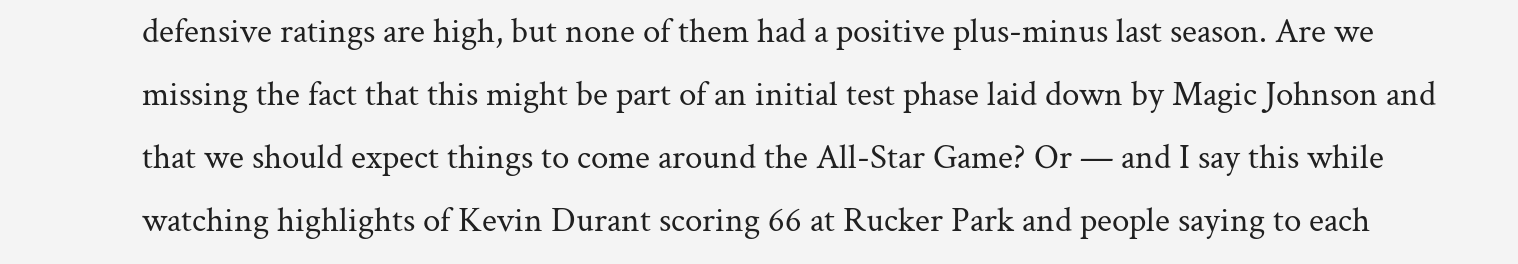defensive ratings are high, but none of them had a positive plus-minus last season. Are we missing the fact that this might be part of an initial test phase laid down by Magic Johnson and that we should expect things to come around the All-Star Game? Or — and I say this while watching highlights of Kevin Durant scoring 66 at Rucker Park and people saying to each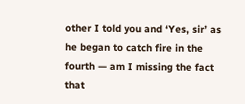other I told you and ‘Yes, sir’ as he began to catch fire in the fourth — am I missing the fact that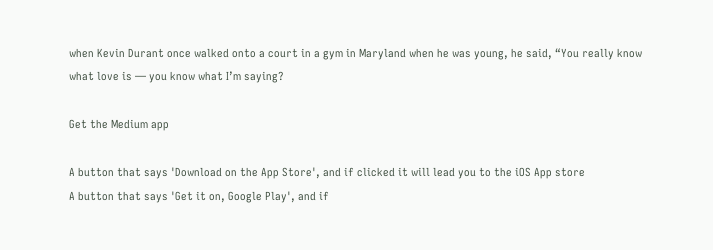when Kevin Durant once walked onto a court in a gym in Maryland when he was young, he said, “You really know what love is — you know what I’m saying?

Get the Medium app

A button that says 'Download on the App Store', and if clicked it will lead you to the iOS App store
A button that says 'Get it on, Google Play', and if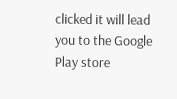clicked it will lead you to the Google Play store